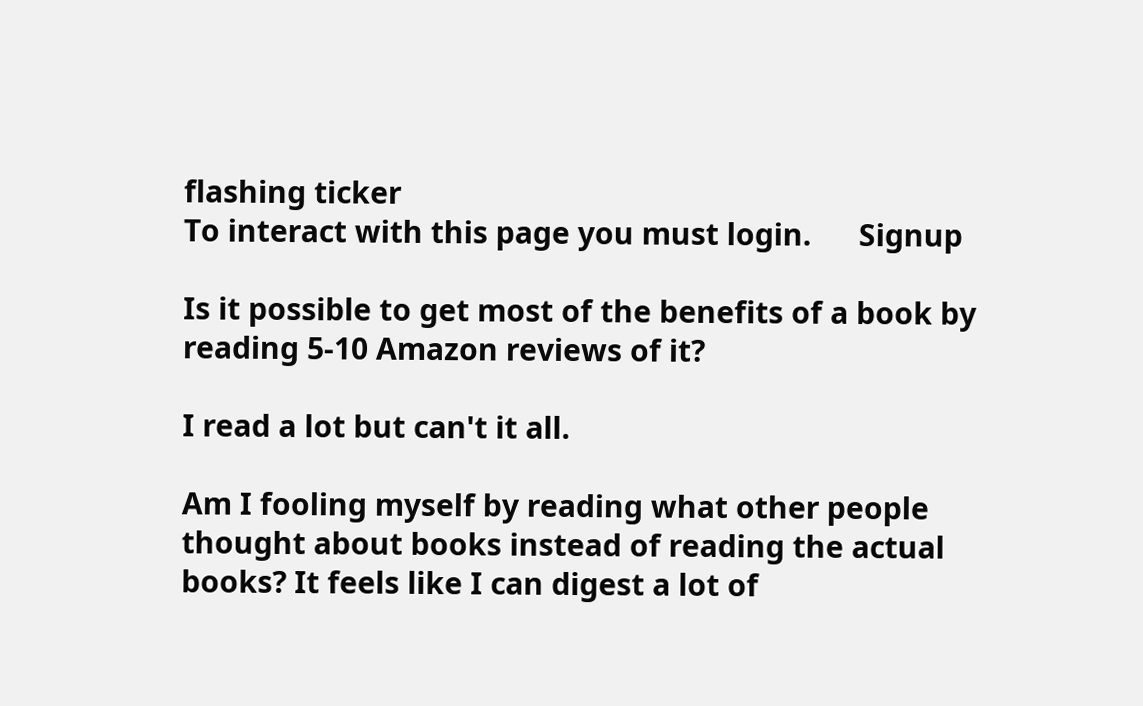flashing ticker
To interact with this page you must login.      Signup

Is it possible to get most of the benefits of a book by reading 5-10 Amazon reviews of it?

I read a lot but can't it all.

Am I fooling myself by reading what other people thought about books instead of reading the actual books? It feels like I can digest a lot of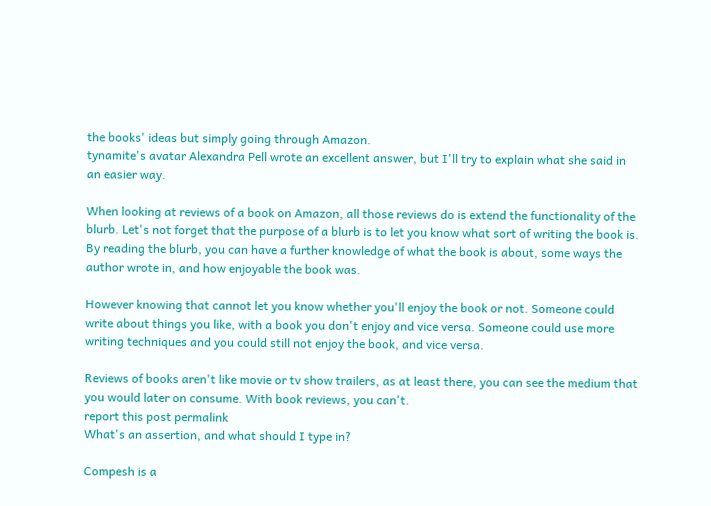the books' ideas but simply going through Amazon.
tynamite's avatar Alexandra Pell wrote an excellent answer, but I'll try to explain what she said in an easier way.

When looking at reviews of a book on Amazon, all those reviews do is extend the functionality of the blurb. Let's not forget that the purpose of a blurb is to let you know what sort of writing the book is. By reading the blurb, you can have a further knowledge of what the book is about, some ways the author wrote in, and how enjoyable the book was.

However knowing that cannot let you know whether you'll enjoy the book or not. Someone could write about things you like, with a book you don't enjoy and vice versa. Someone could use more writing techniques and you could still not enjoy the book, and vice versa.

Reviews of books aren't like movie or tv show trailers, as at least there, you can see the medium that you would later on consume. With book reviews, you can't.
report this post permalink
What's an assertion, and what should I type in?

Compesh is a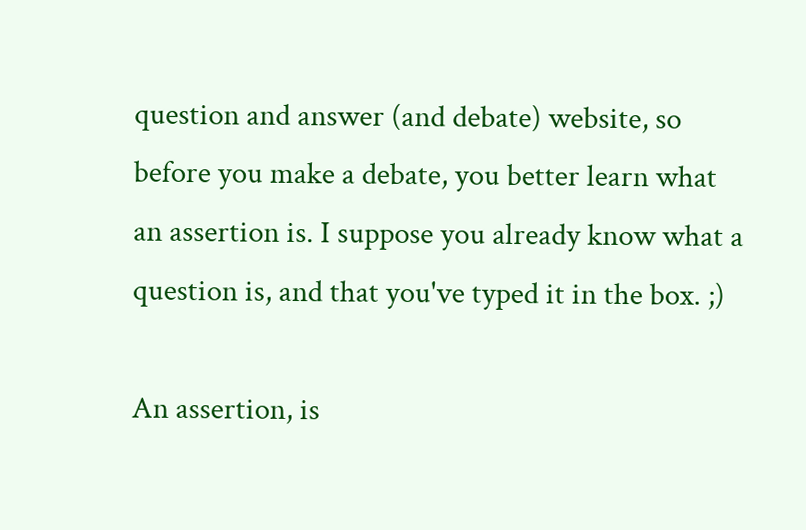question and answer (and debate) website, so before you make a debate, you better learn what an assertion is. I suppose you already know what a question is, and that you've typed it in the box. ;)

An assertion, is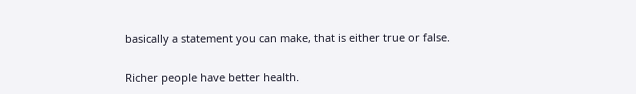basically a statement you can make, that is either true or false.

Richer people have better health.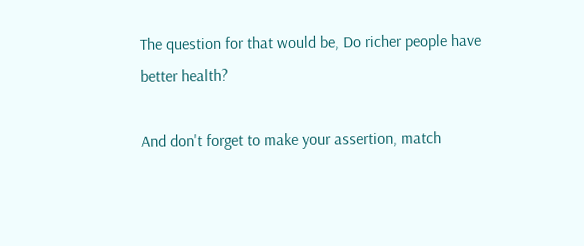The question for that would be, Do richer people have better health?

And don't forget to make your assertion, match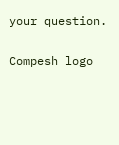your question.

Compesh logo